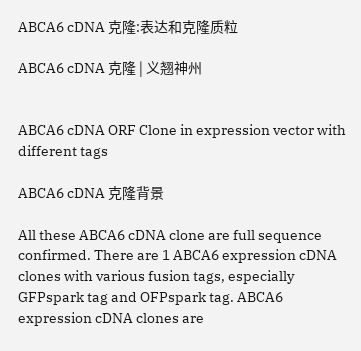ABCA6 cDNA 克隆:表达和克隆质粒

ABCA6 cDNA 克隆 | 义翘神州


ABCA6 cDNA ORF Clone in expression vector with different tags

ABCA6 cDNA 克隆背景

All these ABCA6 cDNA clone are full sequence confirmed. There are 1 ABCA6 expression cDNA clones with various fusion tags, especially GFPspark tag and OFPspark tag. ABCA6 expression cDNA clones are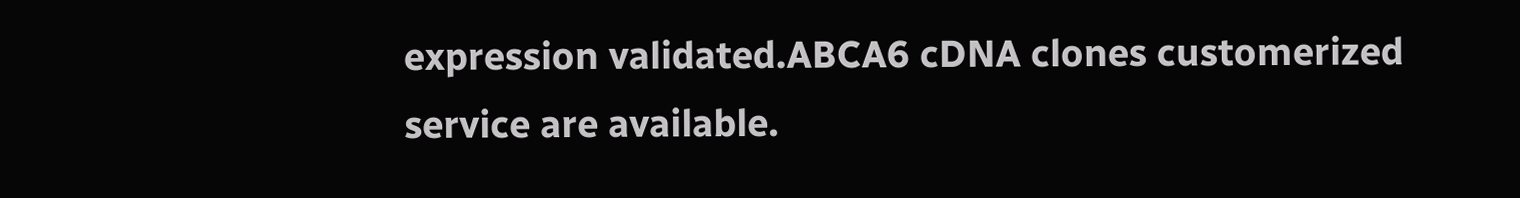expression validated.ABCA6 cDNA clones customerized service are available.